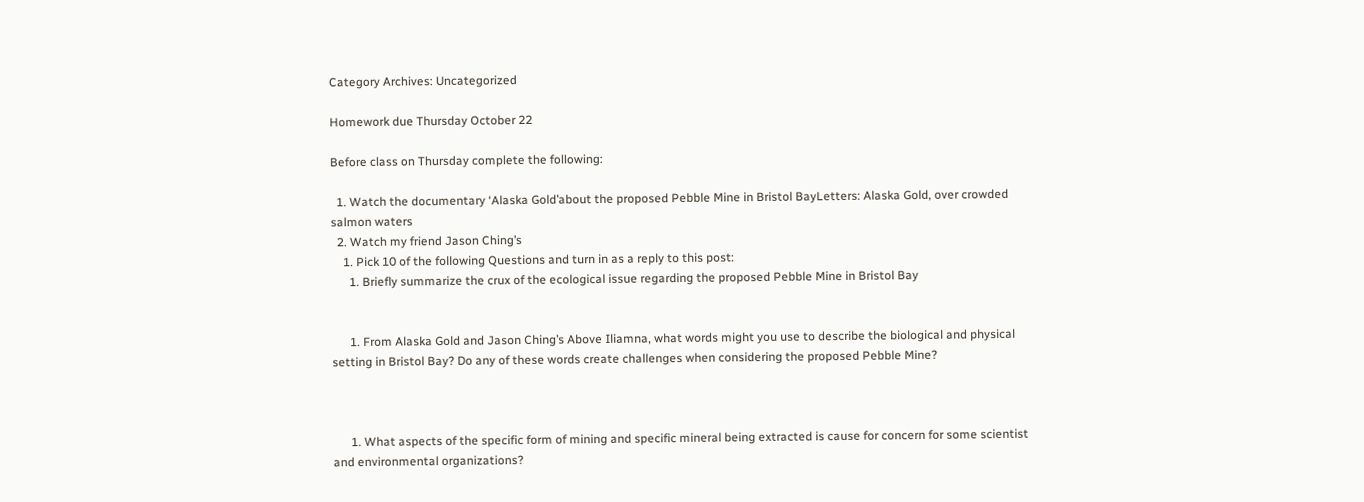Category Archives: Uncategorized

Homework due Thursday October 22

Before class on Thursday complete the following:

  1. Watch the documentary ‘Alaska Gold’about the proposed Pebble Mine in Bristol BayLetters: Alaska Gold, over crowded salmon waters
  2. Watch my friend Jason Ching’s
    1. Pick 10 of the following Questions and turn in as a reply to this post:
      1. Briefly summarize the crux of the ecological issue regarding the proposed Pebble Mine in Bristol Bay


      1. From Alaska Gold and Jason Ching’s Above Iliamna, what words might you use to describe the biological and physical setting in Bristol Bay? Do any of these words create challenges when considering the proposed Pebble Mine?



      1. What aspects of the specific form of mining and specific mineral being extracted is cause for concern for some scientist and environmental organizations?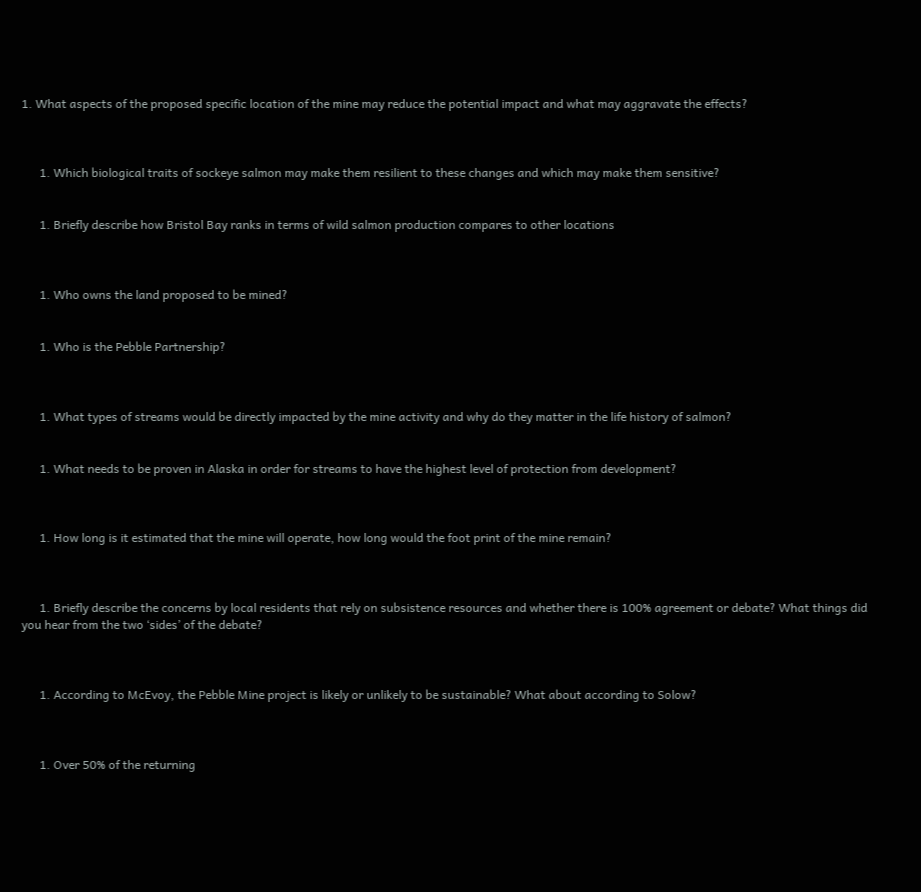1. What aspects of the proposed specific location of the mine may reduce the potential impact and what may aggravate the effects?



      1. Which biological traits of sockeye salmon may make them resilient to these changes and which may make them sensitive?


      1. Briefly describe how Bristol Bay ranks in terms of wild salmon production compares to other locations



      1. Who owns the land proposed to be mined?


      1. Who is the Pebble Partnership?



      1. What types of streams would be directly impacted by the mine activity and why do they matter in the life history of salmon?


      1. What needs to be proven in Alaska in order for streams to have the highest level of protection from development?



      1. How long is it estimated that the mine will operate, how long would the foot print of the mine remain?



      1. Briefly describe the concerns by local residents that rely on subsistence resources and whether there is 100% agreement or debate? What things did you hear from the two ‘sides’ of the debate?



      1. According to McEvoy, the Pebble Mine project is likely or unlikely to be sustainable? What about according to Solow?



      1. Over 50% of the returning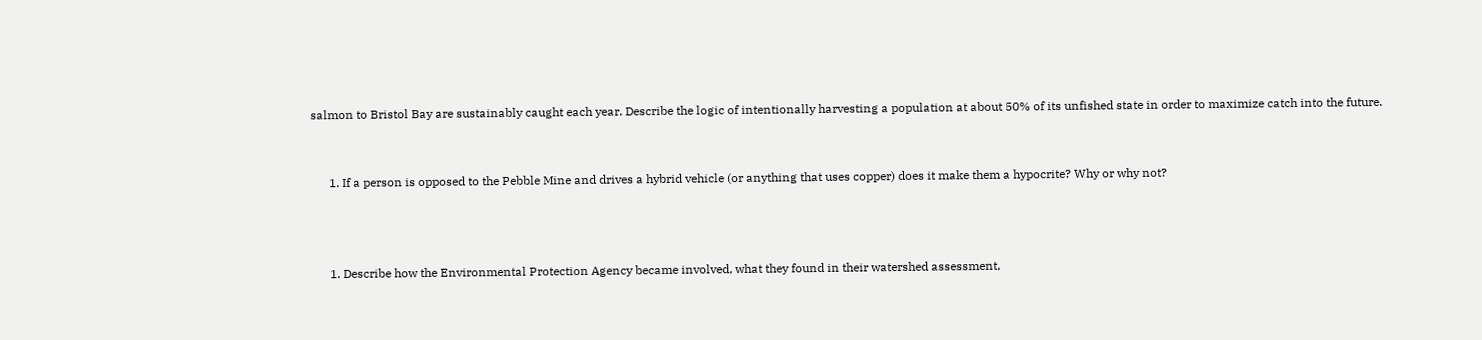salmon to Bristol Bay are sustainably caught each year. Describe the logic of intentionally harvesting a population at about 50% of its unfished state in order to maximize catch into the future.


      1. If a person is opposed to the Pebble Mine and drives a hybrid vehicle (or anything that uses copper) does it make them a hypocrite? Why or why not?



      1. Describe how the Environmental Protection Agency became involved, what they found in their watershed assessment,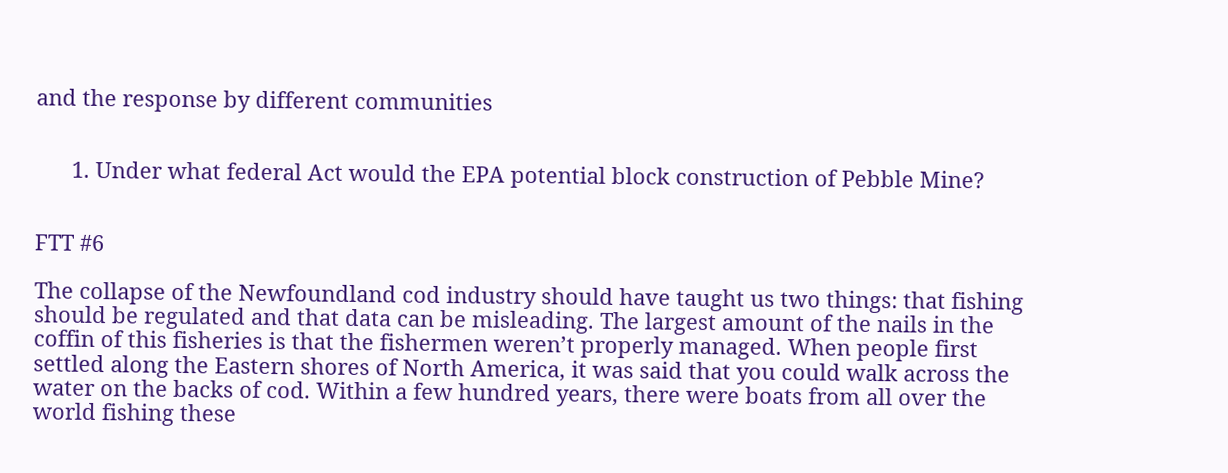and the response by different communities


      1. Under what federal Act would the EPA potential block construction of Pebble Mine?


FTT #6

The collapse of the Newfoundland cod industry should have taught us two things: that fishing should be regulated and that data can be misleading. The largest amount of the nails in the coffin of this fisheries is that the fishermen weren’t properly managed. When people first settled along the Eastern shores of North America, it was said that you could walk across the water on the backs of cod. Within a few hundred years, there were boats from all over the world fishing these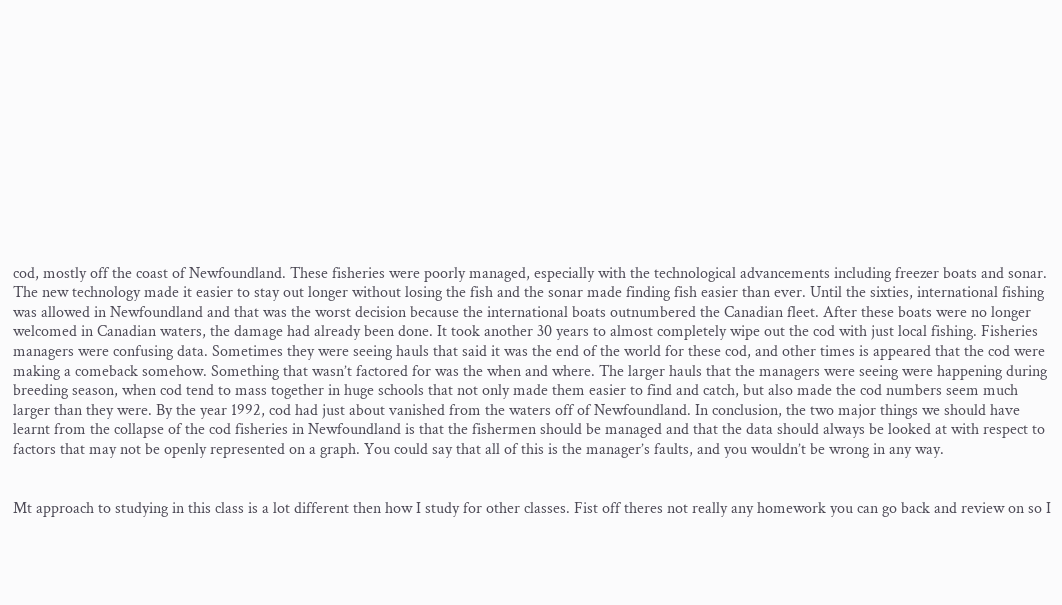cod, mostly off the coast of Newfoundland. These fisheries were poorly managed, especially with the technological advancements including freezer boats and sonar. The new technology made it easier to stay out longer without losing the fish and the sonar made finding fish easier than ever. Until the sixties, international fishing was allowed in Newfoundland and that was the worst decision because the international boats outnumbered the Canadian fleet. After these boats were no longer welcomed in Canadian waters, the damage had already been done. It took another 30 years to almost completely wipe out the cod with just local fishing. Fisheries managers were confusing data. Sometimes they were seeing hauls that said it was the end of the world for these cod, and other times is appeared that the cod were making a comeback somehow. Something that wasn’t factored for was the when and where. The larger hauls that the managers were seeing were happening during breeding season, when cod tend to mass together in huge schools that not only made them easier to find and catch, but also made the cod numbers seem much larger than they were. By the year 1992, cod had just about vanished from the waters off of Newfoundland. In conclusion, the two major things we should have learnt from the collapse of the cod fisheries in Newfoundland is that the fishermen should be managed and that the data should always be looked at with respect to factors that may not be openly represented on a graph. You could say that all of this is the manager’s faults, and you wouldn’t be wrong in any way.


Mt approach to studying in this class is a lot different then how I study for other classes. Fist off theres not really any homework you can go back and review on so I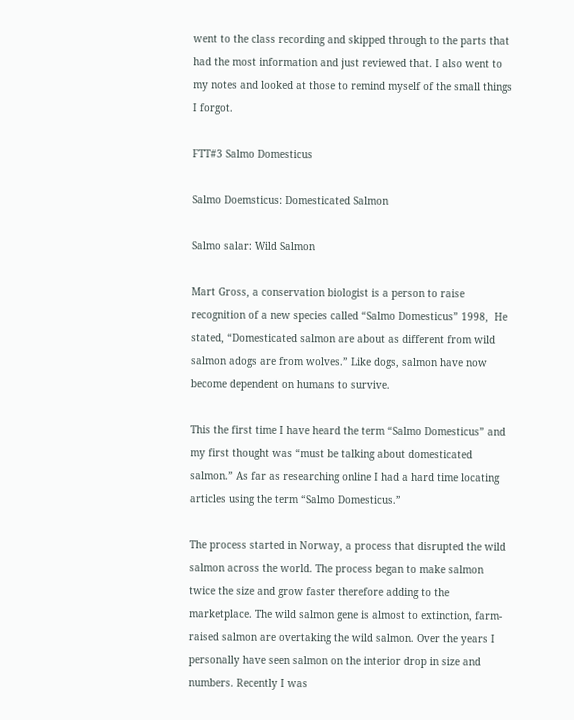went to the class recording and skipped through to the parts that had the most information and just reviewed that. I also went to my notes and looked at those to remind myself of the small things I forgot.

FTT#3 Salmo Domesticus

Salmo Doemsticus: Domesticated Salmon

Salmo salar: Wild Salmon

Mart Gross, a conservation biologist is a person to raise recognition of a new species called “Salmo Domesticus” 1998,  He stated, “Domesticated salmon are about as different from wild salmon adogs are from wolves.” Like dogs, salmon have now become dependent on humans to survive.

This the first time I have heard the term “Salmo Domesticus” and my first thought was “must be talking about domesticated salmon.” As far as researching online I had a hard time locating articles using the term “Salmo Domesticus.”

The process started in Norway, a process that disrupted the wild salmon across the world. The process began to make salmon twice the size and grow faster therefore adding to the marketplace. The wild salmon gene is almost to extinction, farm-raised salmon are overtaking the wild salmon. Over the years I personally have seen salmon on the interior drop in size and numbers. Recently I was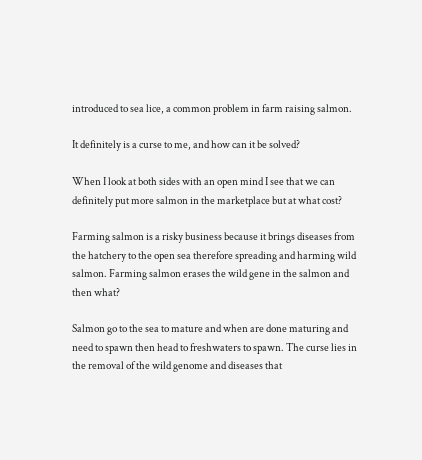introduced to sea lice, a common problem in farm raising salmon.

It definitely is a curse to me, and how can it be solved?

When I look at both sides with an open mind I see that we can definitely put more salmon in the marketplace but at what cost?

Farming salmon is a risky business because it brings diseases from the hatchery to the open sea therefore spreading and harming wild salmon. Farming salmon erases the wild gene in the salmon and then what?

Salmon go to the sea to mature and when are done maturing and need to spawn then head to freshwaters to spawn. The curse lies in the removal of the wild genome and diseases that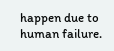happen due to human failure.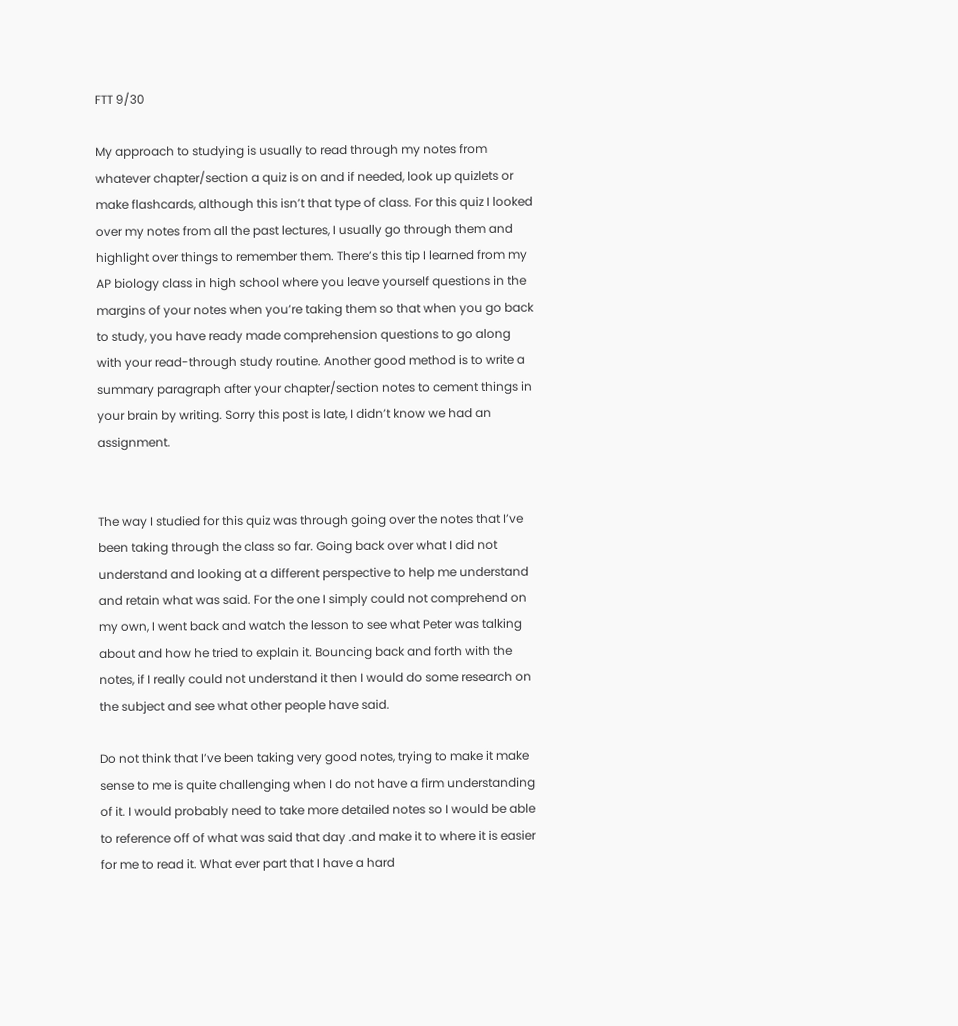FTT 9/30

My approach to studying is usually to read through my notes from whatever chapter/section a quiz is on and if needed, look up quizlets or make flashcards, although this isn’t that type of class. For this quiz I looked over my notes from all the past lectures, I usually go through them and highlight over things to remember them. There’s this tip I learned from my AP biology class in high school where you leave yourself questions in the margins of your notes when you’re taking them so that when you go back to study, you have ready made comprehension questions to go along with your read-through study routine. Another good method is to write a summary paragraph after your chapter/section notes to cement things in your brain by writing. Sorry this post is late, I didn’t know we had an assignment.


The way I studied for this quiz was through going over the notes that I’ve been taking through the class so far. Going back over what I did not understand and looking at a different perspective to help me understand and retain what was said. For the one I simply could not comprehend on my own, I went back and watch the lesson to see what Peter was talking about and how he tried to explain it. Bouncing back and forth with the notes, if I really could not understand it then I would do some research on the subject and see what other people have said.

Do not think that I’ve been taking very good notes, trying to make it make sense to me is quite challenging when I do not have a firm understanding of it. I would probably need to take more detailed notes so I would be able to reference off of what was said that day .and make it to where it is easier for me to read it. What ever part that I have a hard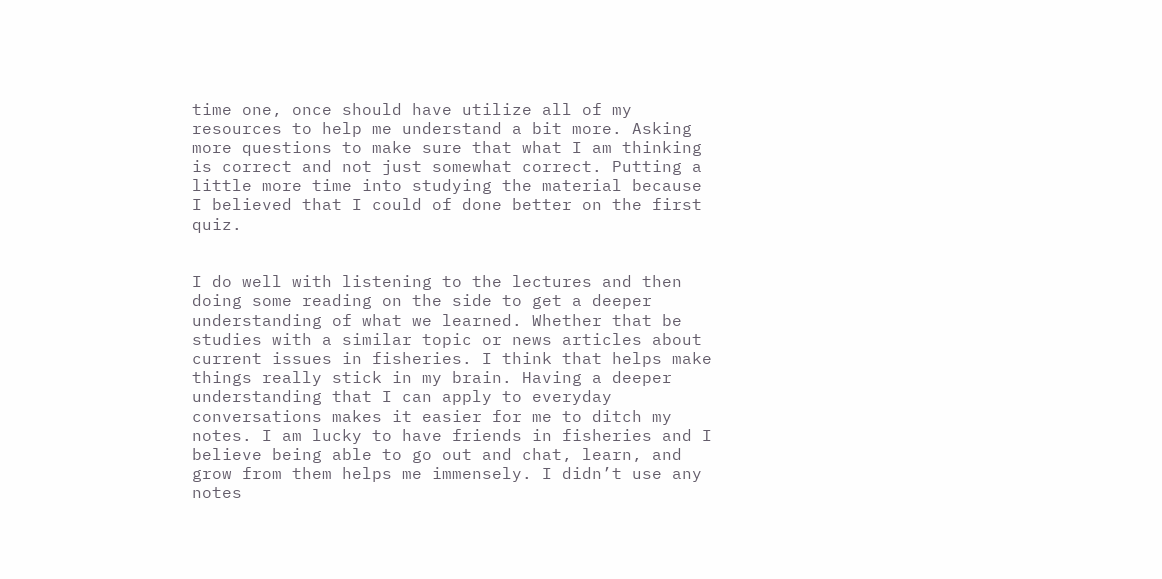time one, once should have utilize all of my resources to help me understand a bit more. Asking more questions to make sure that what I am thinking is correct and not just somewhat correct. Putting a little more time into studying the material because I believed that I could of done better on the first quiz.


I do well with listening to the lectures and then doing some reading on the side to get a deeper understanding of what we learned. Whether that be studies with a similar topic or news articles about current issues in fisheries. I think that helps make things really stick in my brain. Having a deeper understanding that I can apply to everyday conversations makes it easier for me to ditch my notes. I am lucky to have friends in fisheries and I believe being able to go out and chat, learn, and grow from them helps me immensely. I didn’t use any notes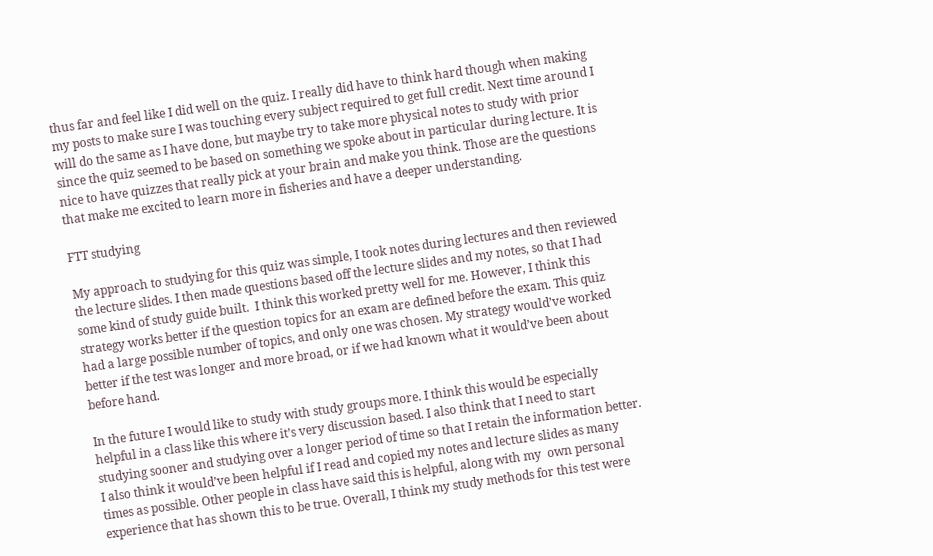thus far and feel like I did well on the quiz. I really did have to think hard though when making my posts to make sure I was touching every subject required to get full credit. Next time around I will do the same as I have done, but maybe try to take more physical notes to study with prior since the quiz seemed to be based on something we spoke about in particular during lecture. It is nice to have quizzes that really pick at your brain and make you think. Those are the questions that make me excited to learn more in fisheries and have a deeper understanding.

FTT studying

My approach to studying for this quiz was simple, I took notes during lectures and then reviewed the lecture slides. I then made questions based off the lecture slides and my notes, so that I had some kind of study guide built.  I think this worked pretty well for me. However, I think this strategy works better if the question topics for an exam are defined before the exam. This quiz had a large possible number of topics, and only one was chosen. My strategy would’ve worked better if the test was longer and more broad, or if we had known what it would’ve been about before hand.

In the future I would like to study with study groups more. I think this would be especially helpful in a class like this where it’s very discussion based. I also think that I need to start studying sooner and studying over a longer period of time so that I retain the information better.  I also think it would’ve been helpful if I read and copied my notes and lecture slides as many times as possible. Other people in class have said this is helpful, along with my  own personal experience that has shown this to be true. Overall, I think my study methods for this test were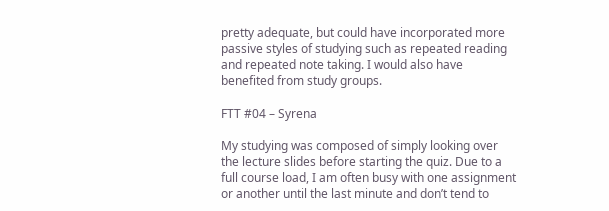pretty adequate, but could have incorporated more passive styles of studying such as repeated reading  and repeated note taking. I would also have benefited from study groups.

FTT #04 – Syrena

My studying was composed of simply looking over the lecture slides before starting the quiz. Due to a full course load, I am often busy with one assignment or another until the last minute and don’t tend to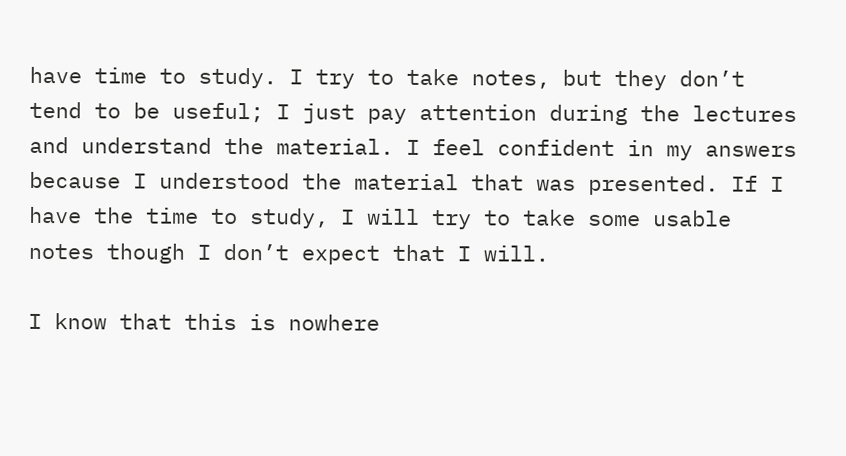have time to study. I try to take notes, but they don’t tend to be useful; I just pay attention during the lectures and understand the material. I feel confident in my answers because I understood the material that was presented. If I have the time to study, I will try to take some usable notes though I don’t expect that I will.

I know that this is nowhere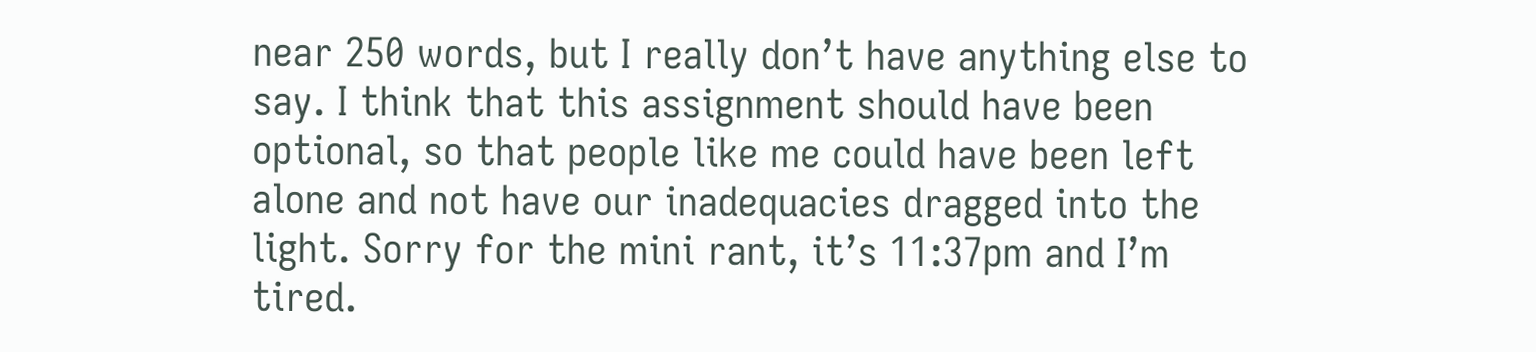near 250 words, but I really don’t have anything else to say. I think that this assignment should have been optional, so that people like me could have been left alone and not have our inadequacies dragged into the light. Sorry for the mini rant, it’s 11:37pm and I’m tired.